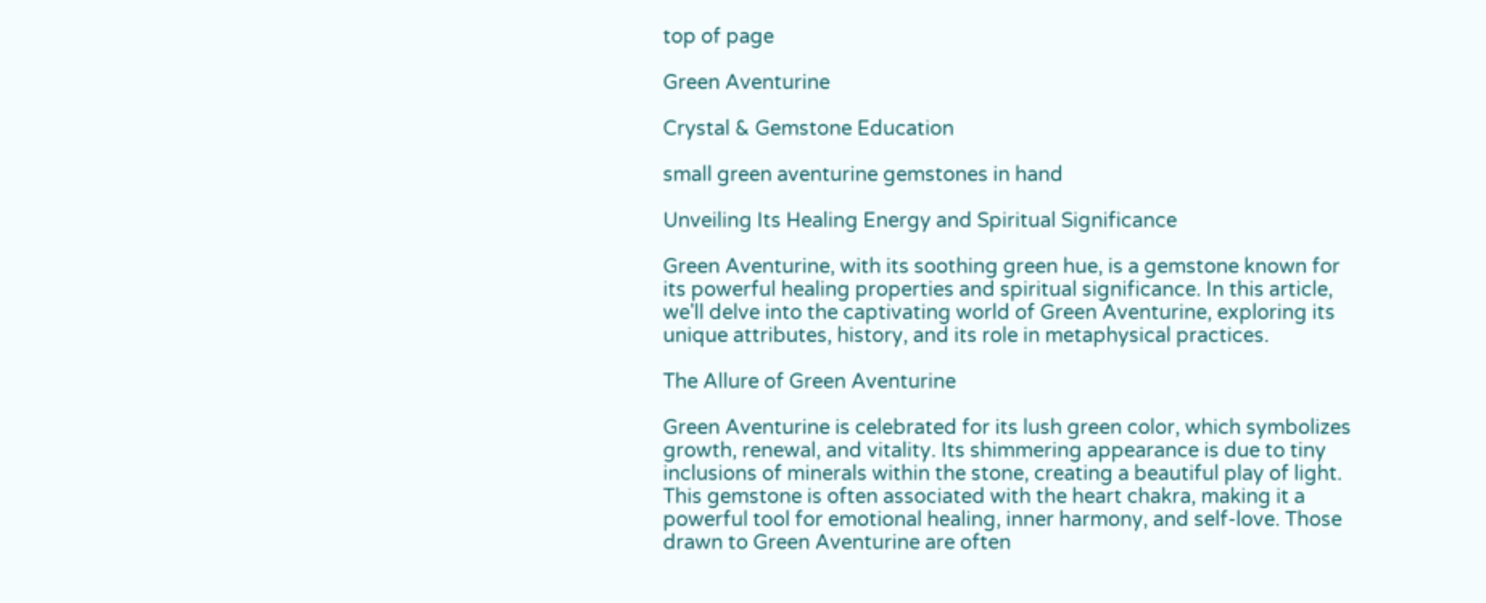top of page

Green Aventurine

Crystal & Gemstone Education

small green aventurine gemstones in hand

Unveiling Its Healing Energy and Spiritual Significance

Green Aventurine, with its soothing green hue, is a gemstone known for its powerful healing properties and spiritual significance. In this article, we'll delve into the captivating world of Green Aventurine, exploring its unique attributes, history, and its role in metaphysical practices.

The Allure of Green Aventurine

Green Aventurine is celebrated for its lush green color, which symbolizes growth, renewal, and vitality. Its shimmering appearance is due to tiny inclusions of minerals within the stone, creating a beautiful play of light. This gemstone is often associated with the heart chakra, making it a powerful tool for emotional healing, inner harmony, and self-love. Those drawn to Green Aventurine are often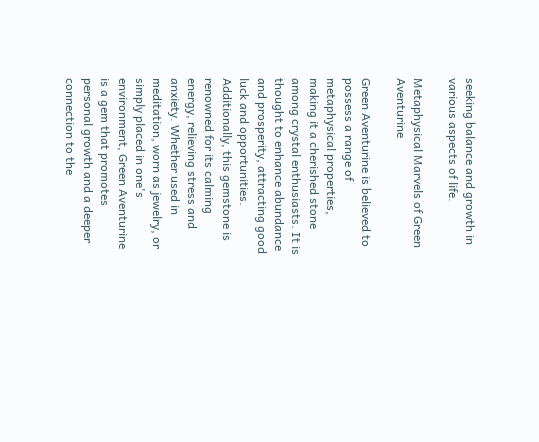seeking balance and growth in various aspects of life.

Metaphysical Marvels of Green Aventurine

Green Aventurine is believed to possess a range of metaphysical properties, making it a cherished stone among crystal enthusiasts. It is thought to enhance abundance and prosperity, attracting good luck and opportunities. Additionally, this gemstone is renowned for its calming energy, relieving stress and anxiety. Whether used in meditation, worn as jewelry, or simply placed in one's environment, Green Aventurine is a gem that promotes personal growth and a deeper connection to the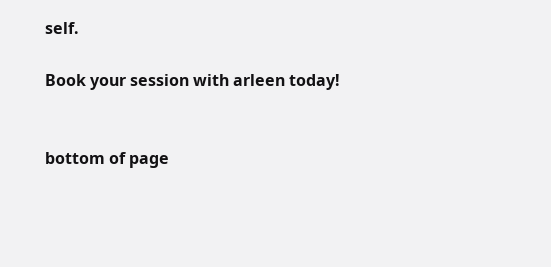self.

Book your session with arleen today!


bottom of page